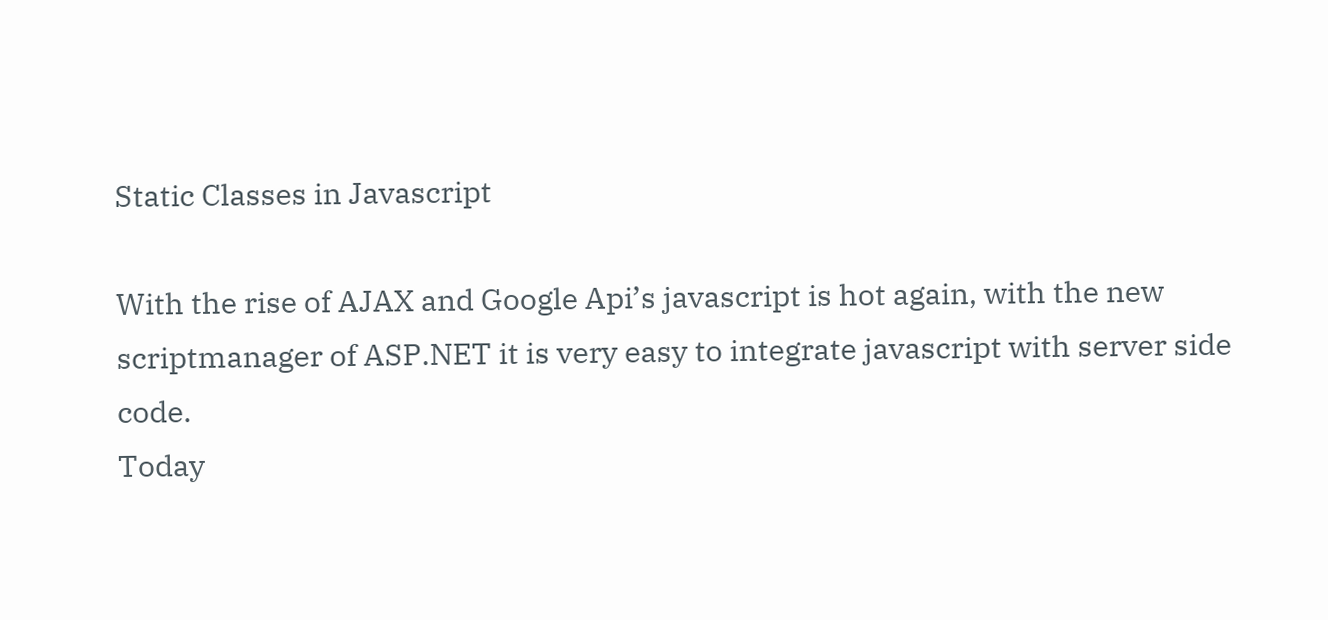Static Classes in Javascript

With the rise of AJAX and Google Api’s javascript is hot again, with the new scriptmanager of ASP.NET it is very easy to integrate javascript with server side code.
Today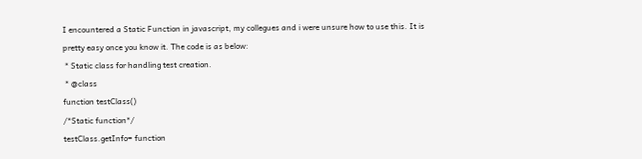I encountered a Static Function in javascript, my collegues and i were unsure how to use this. It is pretty easy once you know it. The code is as below:
 * Static class for handling test creation.
 * @class
function testClass()
/*Static function*/
testClass.getInfo= function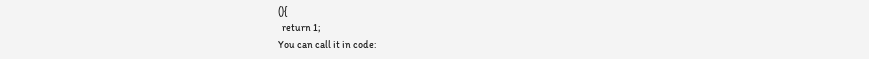(){
  return 1;
You can call it in code: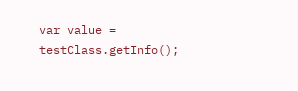var value = testClass.getInfo();